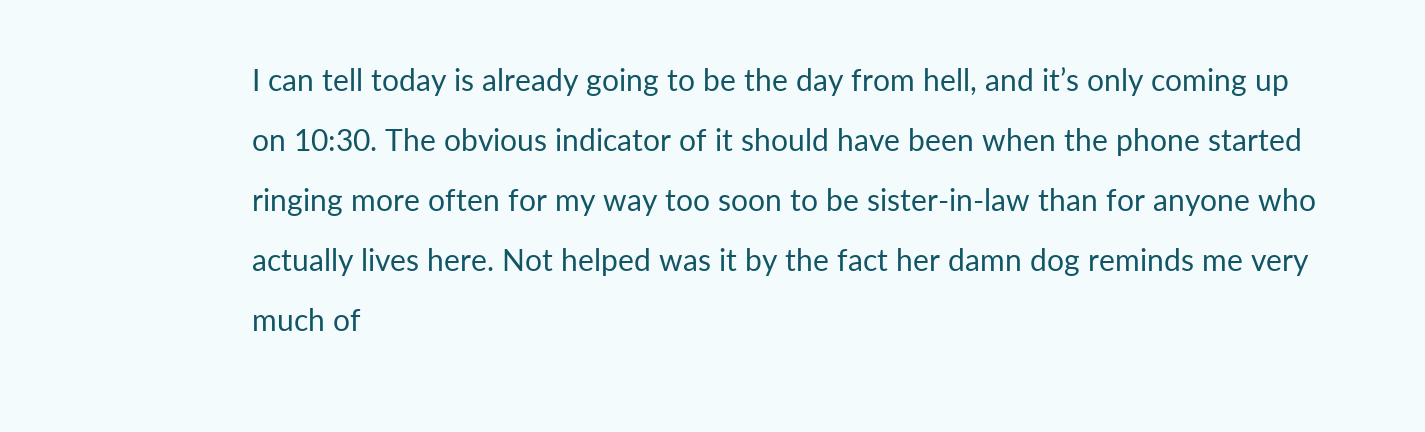I can tell today is already going to be the day from hell, and it’s only coming up on 10:30. The obvious indicator of it should have been when the phone started ringing more often for my way too soon to be sister-in-law than for anyone who actually lives here. Not helped was it by the fact her damn dog reminds me very much of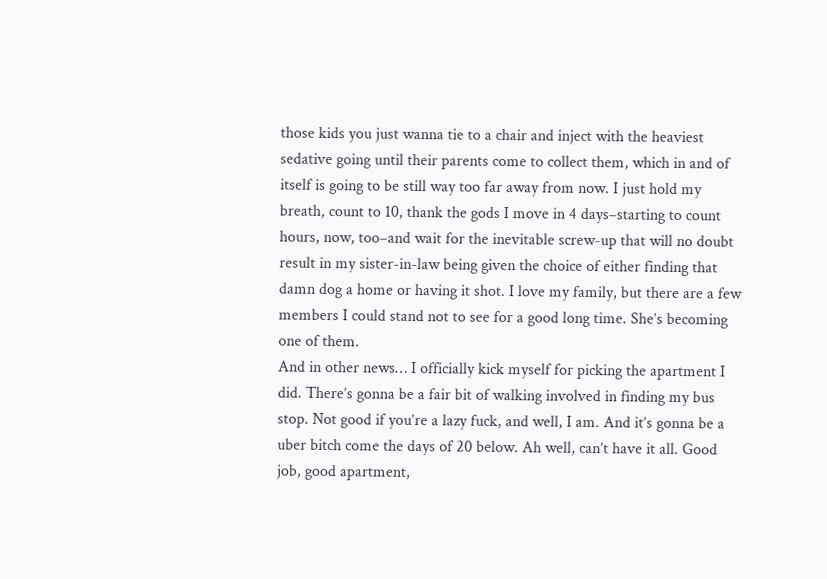those kids you just wanna tie to a chair and inject with the heaviest sedative going until their parents come to collect them, which in and of itself is going to be still way too far away from now. I just hold my breath, count to 10, thank the gods I move in 4 days–starting to count hours, now, too–and wait for the inevitable screw-up that will no doubt result in my sister-in-law being given the choice of either finding that damn dog a home or having it shot. I love my family, but there are a few members I could stand not to see for a good long time. She’s becoming one of them.
And in other news… I officially kick myself for picking the apartment I did. There’s gonna be a fair bit of walking involved in finding my bus stop. Not good if you’re a lazy fuck, and well, I am. And it’s gonna be a uber bitch come the days of 20 below. Ah well, can’t have it all. Good job, good apartment,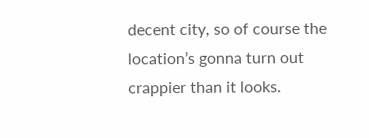decent city, so of course the location’s gonna turn out crappier than it looks.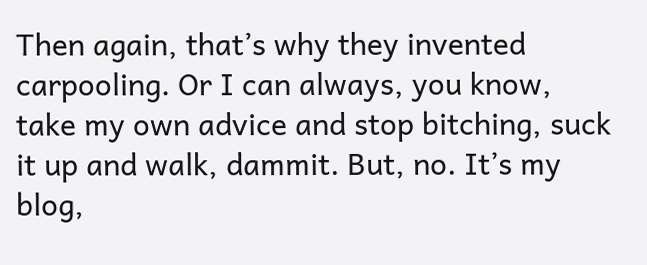Then again, that’s why they invented carpooling. Or I can always, you know, take my own advice and stop bitching, suck it up and walk, dammit. But, no. It’s my blog,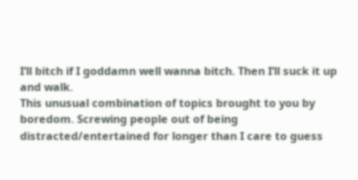I’ll bitch if I goddamn well wanna bitch. Then I’ll suck it up and walk.
This unusual combination of topics brought to you by boredom. Screwing people out of being distracted/entertained for longer than I care to guess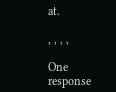at.

, , , ,

One response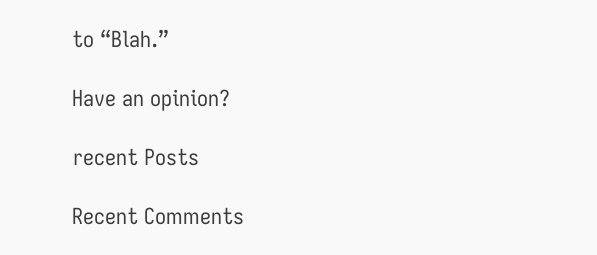to “Blah.”

Have an opinion?

recent Posts

Recent Comments